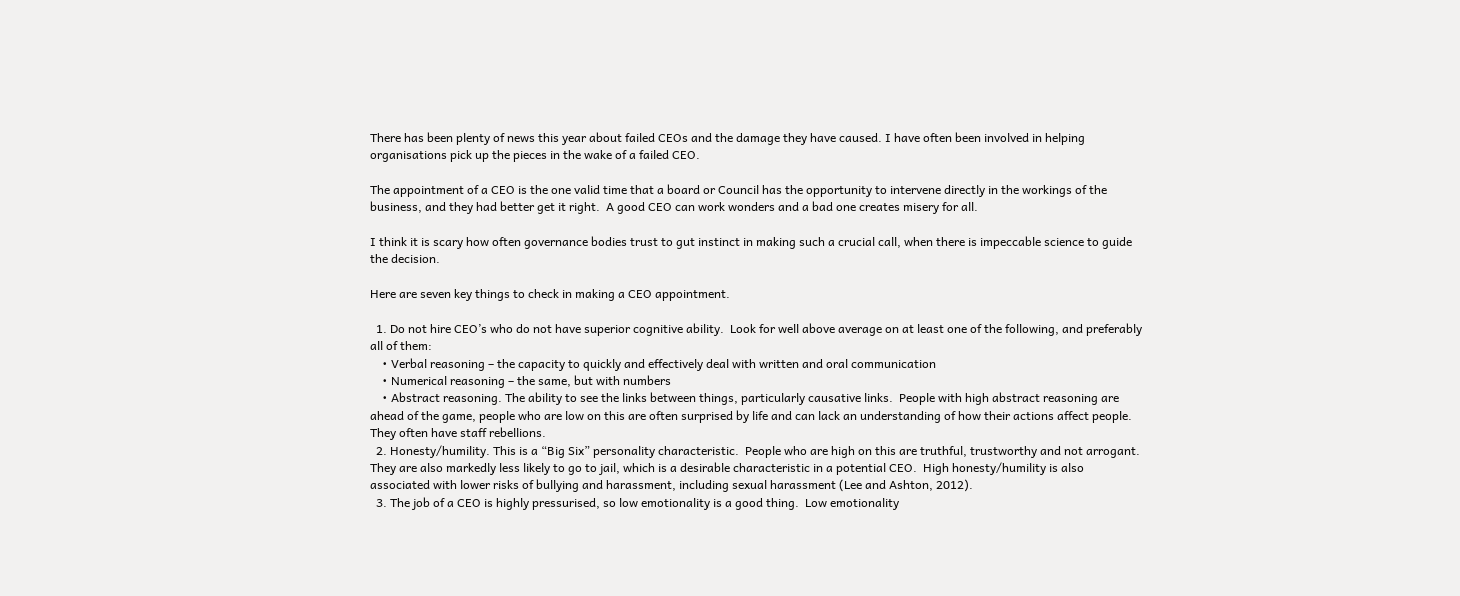There has been plenty of news this year about failed CEOs and the damage they have caused. I have often been involved in helping organisations pick up the pieces in the wake of a failed CEO.

The appointment of a CEO is the one valid time that a board or Council has the opportunity to intervene directly in the workings of the business, and they had better get it right.  A good CEO can work wonders and a bad one creates misery for all.

I think it is scary how often governance bodies trust to gut instinct in making such a crucial call, when there is impeccable science to guide the decision.

Here are seven key things to check in making a CEO appointment.

  1. Do not hire CEO’s who do not have superior cognitive ability.  Look for well above average on at least one of the following, and preferably all of them:
    • Verbal reasoning – the capacity to quickly and effectively deal with written and oral communication
    • Numerical reasoning – the same, but with numbers
    • Abstract reasoning. The ability to see the links between things, particularly causative links.  People with high abstract reasoning are ahead of the game, people who are low on this are often surprised by life and can lack an understanding of how their actions affect people.  They often have staff rebellions.
  2. Honesty/humility. This is a “Big Six” personality characteristic.  People who are high on this are truthful, trustworthy and not arrogant.  They are also markedly less likely to go to jail, which is a desirable characteristic in a potential CEO.  High honesty/humility is also associated with lower risks of bullying and harassment, including sexual harassment (Lee and Ashton, 2012).
  3. The job of a CEO is highly pressurised, so low emotionality is a good thing.  Low emotionality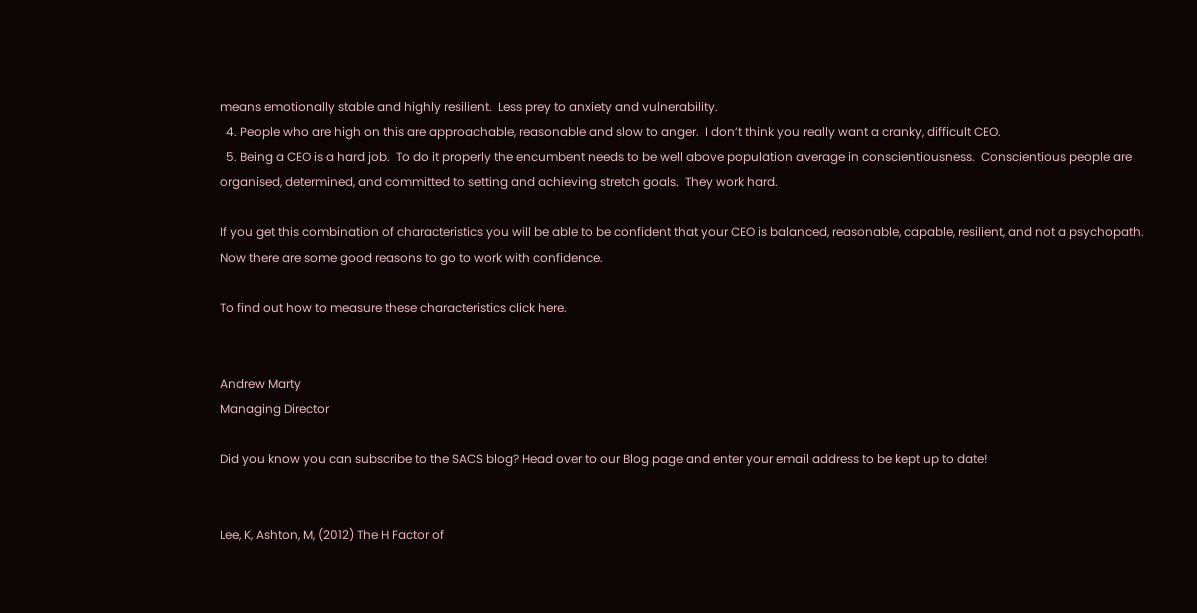means emotionally stable and highly resilient.  Less prey to anxiety and vulnerability.
  4. People who are high on this are approachable, reasonable and slow to anger.  I don’t think you really want a cranky, difficult CEO.
  5. Being a CEO is a hard job.  To do it properly the encumbent needs to be well above population average in conscientiousness.  Conscientious people are organised, determined, and committed to setting and achieving stretch goals.  They work hard.

If you get this combination of characteristics you will be able to be confident that your CEO is balanced, reasonable, capable, resilient, and not a psychopath.  Now there are some good reasons to go to work with confidence.

To find out how to measure these characteristics click here.


Andrew Marty
Managing Director

Did you know you can subscribe to the SACS blog? Head over to our Blog page and enter your email address to be kept up to date!


Lee, K, Ashton, M, (2012) The H Factor of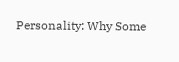Personality: Why Some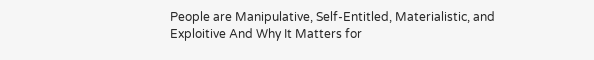People are Manipulative, Self-Entitled, Materialistic, and Exploitive And Why It Matters for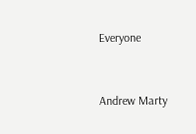Everyone


Andrew Marty